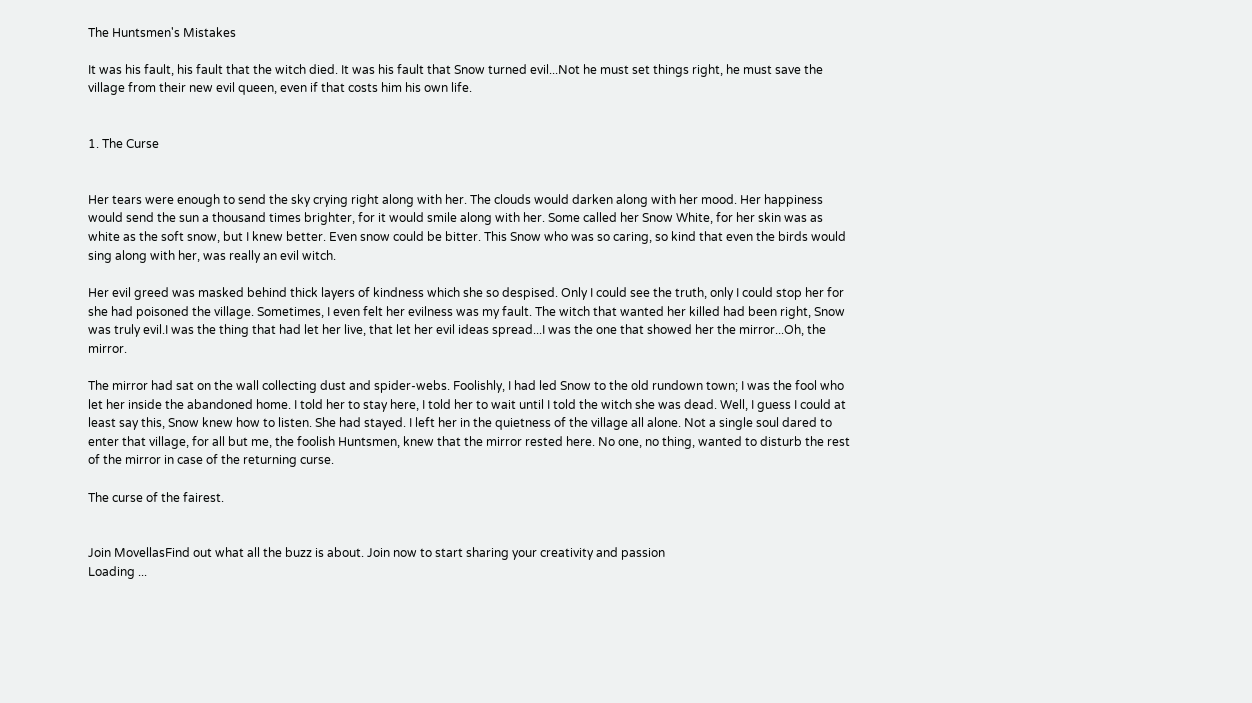The Huntsmen's Mistakes

It was his fault, his fault that the witch died. It was his fault that Snow turned evil...Not he must set things right, he must save the village from their new evil queen, even if that costs him his own life.


1. The Curse


Her tears were enough to send the sky crying right along with her. The clouds would darken along with her mood. Her happiness would send the sun a thousand times brighter, for it would smile along with her. Some called her Snow White, for her skin was as white as the soft snow, but I knew better. Even snow could be bitter. This Snow who was so caring, so kind that even the birds would sing along with her, was really an evil witch.

Her evil greed was masked behind thick layers of kindness which she so despised. Only I could see the truth, only I could stop her for she had poisoned the village. Sometimes, I even felt her evilness was my fault. The witch that wanted her killed had been right, Snow was truly evil.I was the thing that had let her live, that let her evil ideas spread...I was the one that showed her the mirror...Oh, the mirror.

The mirror had sat on the wall collecting dust and spider-webs. Foolishly, I had led Snow to the old rundown town; I was the fool who let her inside the abandoned home. I told her to stay here, I told her to wait until I told the witch she was dead. Well, I guess I could at least say this, Snow knew how to listen. She had stayed. I left her in the quietness of the village all alone. Not a single soul dared to enter that village, for all but me, the foolish Huntsmen, knew that the mirror rested here. No one, no thing, wanted to disturb the rest of the mirror in case of the returning curse.

The curse of the fairest.


Join MovellasFind out what all the buzz is about. Join now to start sharing your creativity and passion
Loading ...